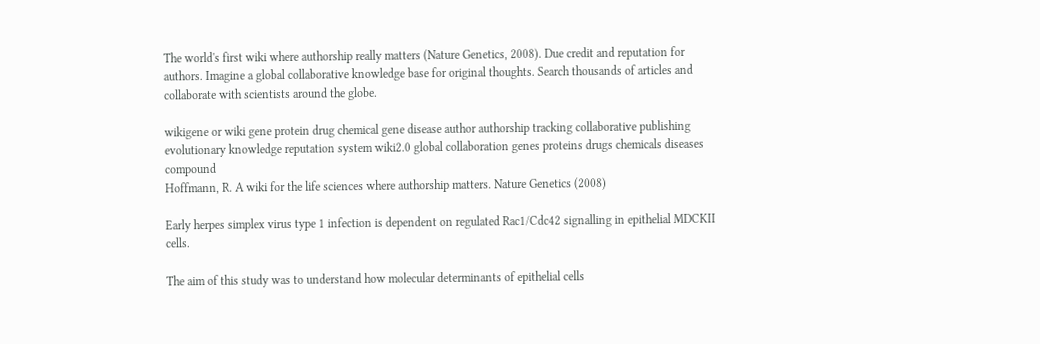The world's first wiki where authorship really matters (Nature Genetics, 2008). Due credit and reputation for authors. Imagine a global collaborative knowledge base for original thoughts. Search thousands of articles and collaborate with scientists around the globe.

wikigene or wiki gene protein drug chemical gene disease author authorship tracking collaborative publishing evolutionary knowledge reputation system wiki2.0 global collaboration genes proteins drugs chemicals diseases compound
Hoffmann, R. A wiki for the life sciences where authorship matters. Nature Genetics (2008)

Early herpes simplex virus type 1 infection is dependent on regulated Rac1/Cdc42 signalling in epithelial MDCKII cells.

The aim of this study was to understand how molecular determinants of epithelial cells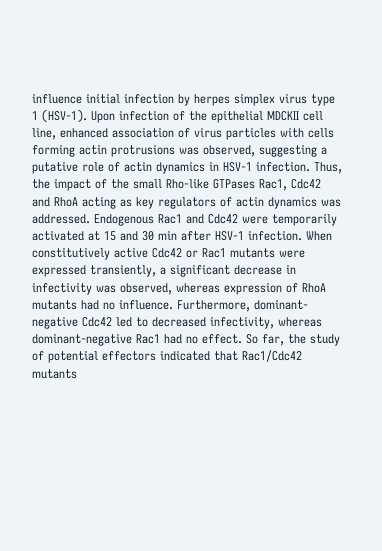influence initial infection by herpes simplex virus type 1 (HSV-1). Upon infection of the epithelial MDCKII cell line, enhanced association of virus particles with cells forming actin protrusions was observed, suggesting a putative role of actin dynamics in HSV-1 infection. Thus, the impact of the small Rho-like GTPases Rac1, Cdc42 and RhoA acting as key regulators of actin dynamics was addressed. Endogenous Rac1 and Cdc42 were temporarily activated at 15 and 30 min after HSV-1 infection. When constitutively active Cdc42 or Rac1 mutants were expressed transiently, a significant decrease in infectivity was observed, whereas expression of RhoA mutants had no influence. Furthermore, dominant-negative Cdc42 led to decreased infectivity, whereas dominant-negative Rac1 had no effect. So far, the study of potential effectors indicated that Rac1/Cdc42 mutants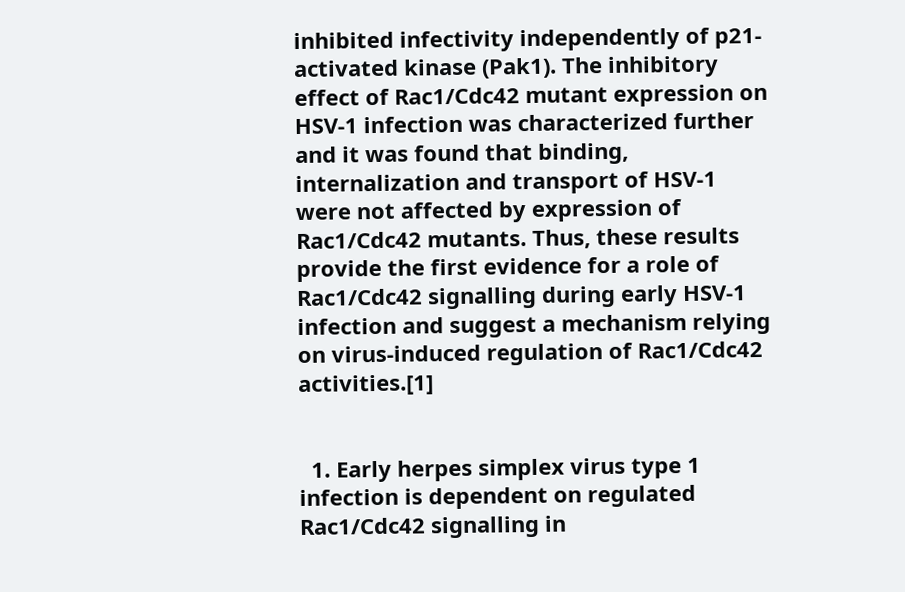inhibited infectivity independently of p21-activated kinase (Pak1). The inhibitory effect of Rac1/Cdc42 mutant expression on HSV-1 infection was characterized further and it was found that binding, internalization and transport of HSV-1 were not affected by expression of Rac1/Cdc42 mutants. Thus, these results provide the first evidence for a role of Rac1/Cdc42 signalling during early HSV-1 infection and suggest a mechanism relying on virus-induced regulation of Rac1/Cdc42 activities.[1]


  1. Early herpes simplex virus type 1 infection is dependent on regulated Rac1/Cdc42 signalling in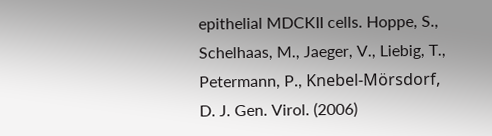epithelial MDCKII cells. Hoppe, S., Schelhaas, M., Jaeger, V., Liebig, T., Petermann, P., Knebel-Mörsdorf, D. J. Gen. Virol. (2006)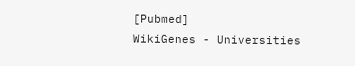[Pubmed]
WikiGenes - Universities